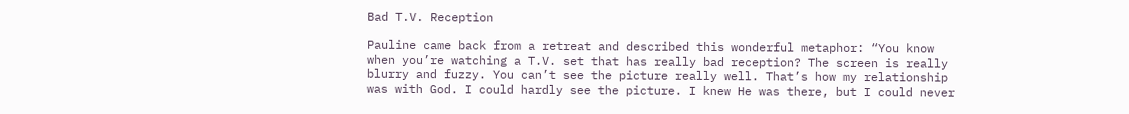Bad T.V. Reception

Pauline came back from a retreat and described this wonderful metaphor: “You know when you’re watching a T.V. set that has really bad reception? The screen is really blurry and fuzzy. You can’t see the picture really well. That’s how my relationship was with God. I could hardly see the picture. I knew He was there, but I could never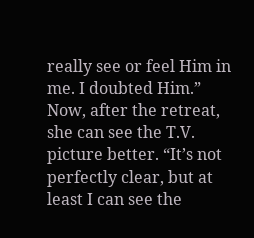really see or feel Him in me. I doubted Him.” Now, after the retreat, she can see the T.V. picture better. “It’s not perfectly clear, but at least I can see the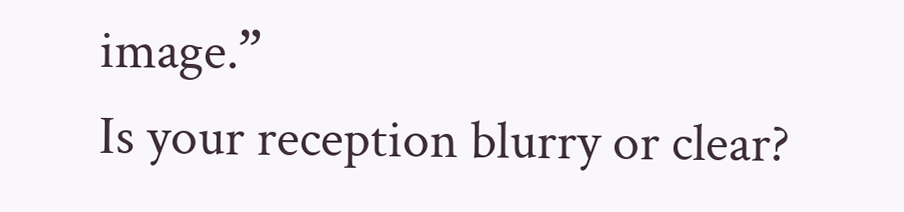image.”
Is your reception blurry or clear?